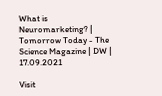What is Neuromarketing? | Tomorrow Today - The Science Magazine | DW | 17.09.2021

Visit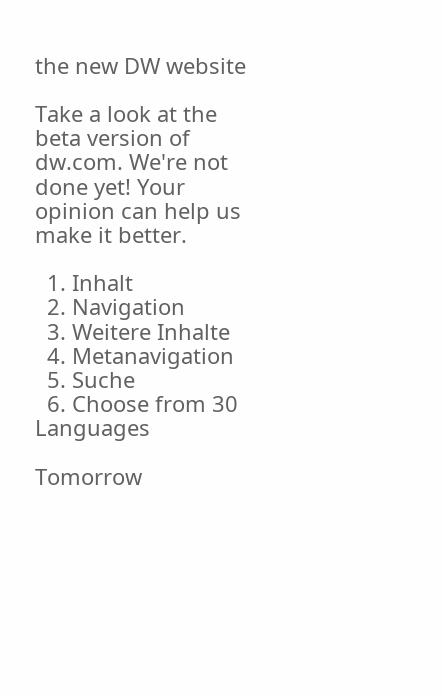the new DW website

Take a look at the beta version of dw.com. We're not done yet! Your opinion can help us make it better.

  1. Inhalt
  2. Navigation
  3. Weitere Inhalte
  4. Metanavigation
  5. Suche
  6. Choose from 30 Languages

Tomorrow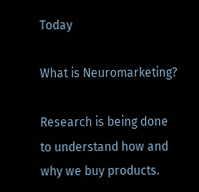Today

What is Neuromarketing?

Research is being done to understand how and why we buy products.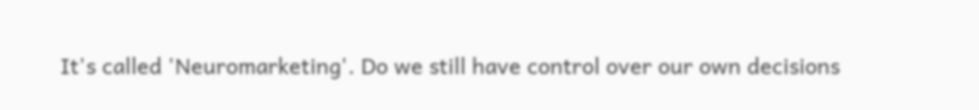It's called 'Neuromarketing'. Do we still have control over our own decisions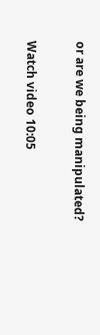or are we being manipulated?

Watch video 10:05